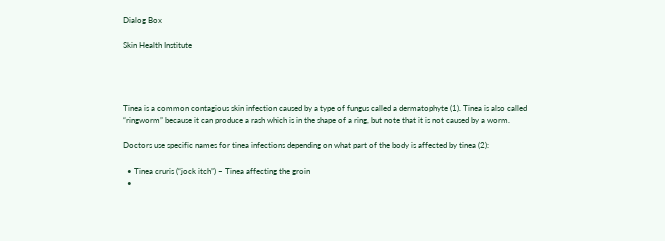Dialog Box

Skin Health Institute




Tinea is a common contagious skin infection caused by a type of fungus called a dermatophyte (1). Tinea is also called “ringworm” because it can produce a rash which is in the shape of a ring, but note that it is not caused by a worm.

Doctors use specific names for tinea infections depending on what part of the body is affected by tinea (2):

  • Tinea cruris (“jock itch”) – Tinea affecting the groin
  •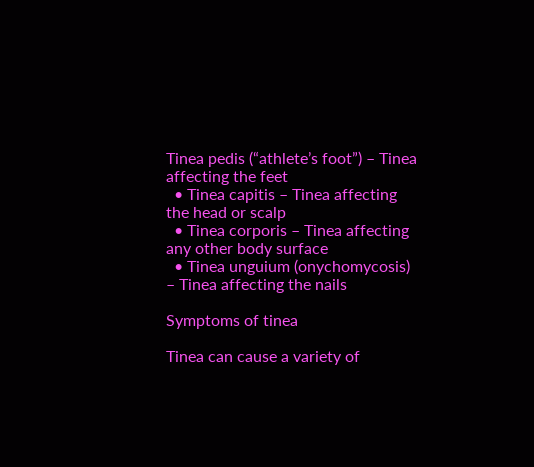Tinea pedis (“athlete’s foot”) – Tinea affecting the feet
  • Tinea capitis – Tinea affecting the head or scalp
  • Tinea corporis – Tinea affecting any other body surface
  • Tinea unguium (onychomycosis) – Tinea affecting the nails

Symptoms of tinea

Tinea can cause a variety of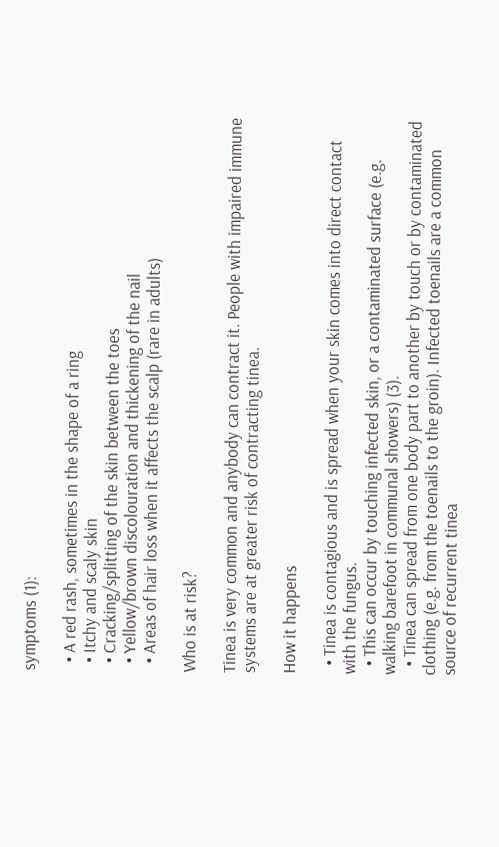symptoms (1):

  • A red rash, sometimes in the shape of a ring
  • Itchy and scaly skin
  • Cracking/splitting of the skin between the toes
  • Yellow/brown discolouration and thickening of the nail
  • Areas of hair loss when it affects the scalp (rare in adults)

Who is at risk?

Tinea is very common and anybody can contract it. People with impaired immune systems are at greater risk of contracting tinea.

How it happens

  • Tinea is contagious and is spread when your skin comes into direct contact with the fungus.
  • This can occur by touching infected skin, or a contaminated surface (e.g. walking barefoot in communal showers) (3).
  • Tinea can spread from one body part to another by touch or by contaminated clothing (e.g. from the toenails to the groin). Infected toenails are a common source of recurrent tinea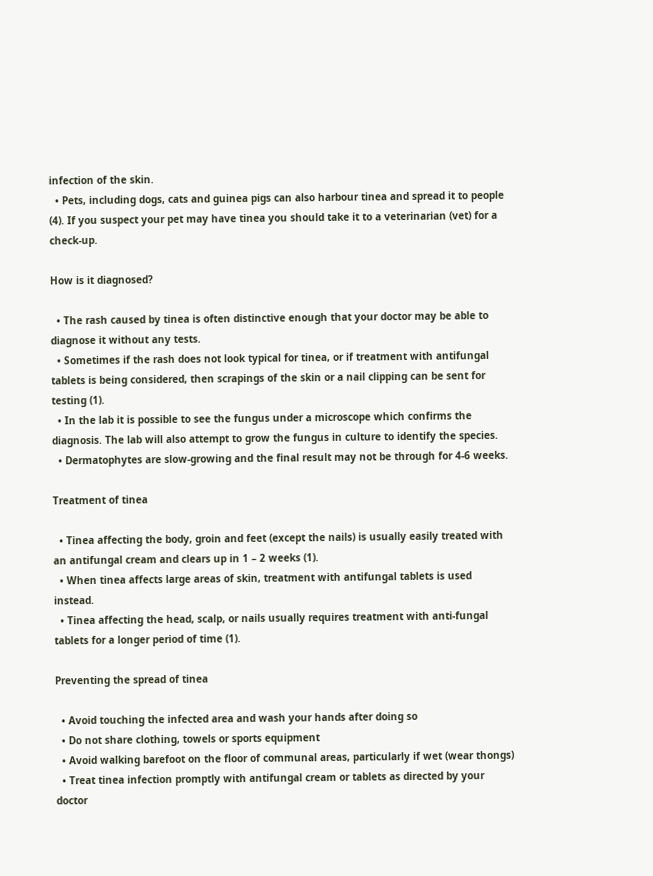infection of the skin.
  • Pets, including dogs, cats and guinea pigs can also harbour tinea and spread it to people (4). If you suspect your pet may have tinea you should take it to a veterinarian (vet) for a check-up.

How is it diagnosed?

  • The rash caused by tinea is often distinctive enough that your doctor may be able to diagnose it without any tests.
  • Sometimes if the rash does not look typical for tinea, or if treatment with antifungal tablets is being considered, then scrapings of the skin or a nail clipping can be sent for testing (1).
  • In the lab it is possible to see the fungus under a microscope which confirms the diagnosis. The lab will also attempt to grow the fungus in culture to identify the species.
  • Dermatophytes are slow-growing and the final result may not be through for 4-6 weeks.

Treatment of tinea

  • Tinea affecting the body, groin and feet (except the nails) is usually easily treated with an antifungal cream and clears up in 1 – 2 weeks (1).
  • When tinea affects large areas of skin, treatment with antifungal tablets is used instead.
  • Tinea affecting the head, scalp, or nails usually requires treatment with anti-fungal tablets for a longer period of time (1).

Preventing the spread of tinea

  • Avoid touching the infected area and wash your hands after doing so
  • Do not share clothing, towels or sports equipment
  • Avoid walking barefoot on the floor of communal areas, particularly if wet (wear thongs)
  • Treat tinea infection promptly with antifungal cream or tablets as directed by your doctor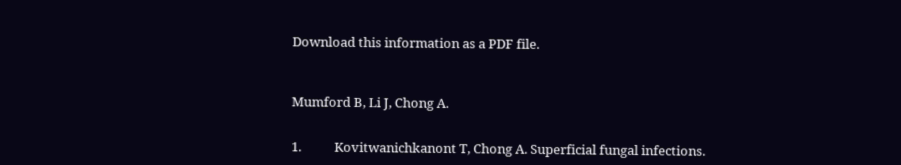Download this information as a PDF file.



Mumford B, Li J, Chong A.


1.           Kovitwanichkanont T, Chong A. Superficial fungal infections.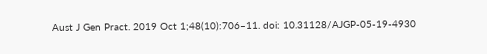Aust J Gen Pract. 2019 Oct 1;48(10):706–11. doi: 10.31128/AJGP-05-19-4930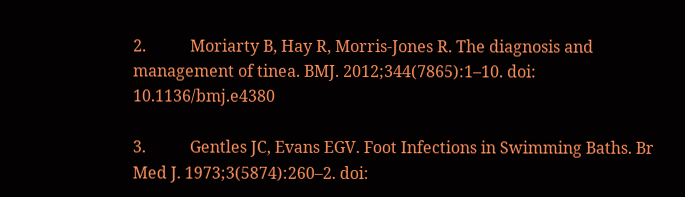2.           Moriarty B, Hay R, Morris-Jones R. The diagnosis and management of tinea. BMJ. 2012;344(7865):1–10. doi: 10.1136/bmj.e4380

3.           Gentles JC, Evans EGV. Foot Infections in Swimming Baths. Br Med J. 1973;3(5874):260–2. doi: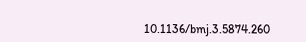10.1136/bmj.3.5874.260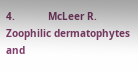4.           McLeer R. Zoophilic dermatophytes and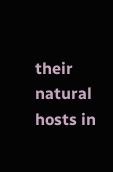their natural hosts in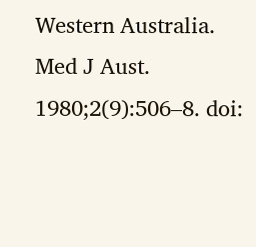Western Australia. Med J Aust. 1980;2(9):506–8. doi: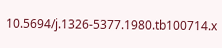10.5694/j.1326-5377.1980.tb100714.x